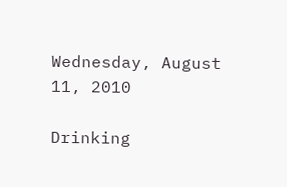Wednesday, August 11, 2010

Drinking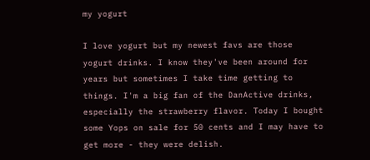my yogurt

I love yogurt but my newest favs are those yogurt drinks. I know they've been around for years but sometimes I take time getting to things. I'm a big fan of the DanActive drinks, especially the strawberry flavor. Today I bought some Yops on sale for 50 cents and I may have to get more - they were delish.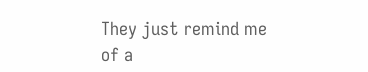They just remind me of a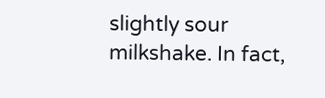slightly sour milkshake. In fact,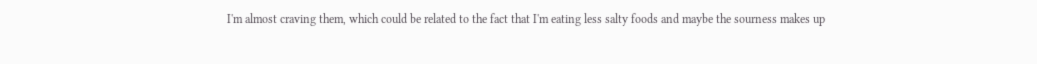I'm almost craving them, which could be related to the fact that I'm eating less salty foods and maybe the sourness makes up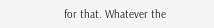for that. Whatever the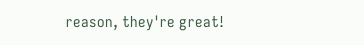reason, they're great!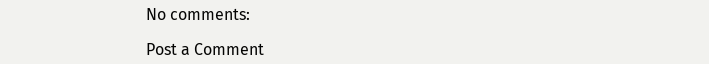No comments:

Post a Comment